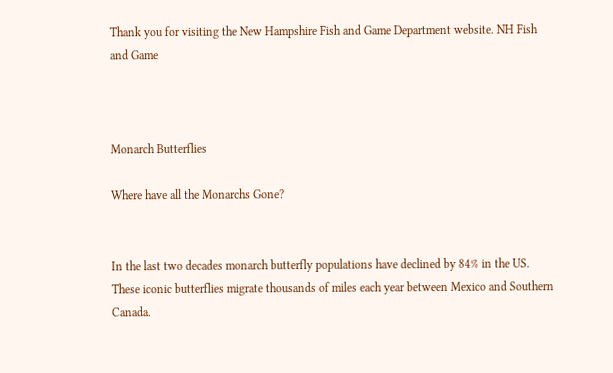Thank you for visiting the New Hampshire Fish and Game Department website. NH Fish and Game



Monarch Butterflies

Where have all the Monarchs Gone?


In the last two decades monarch butterfly populations have declined by 84% in the US. These iconic butterflies migrate thousands of miles each year between Mexico and Southern Canada.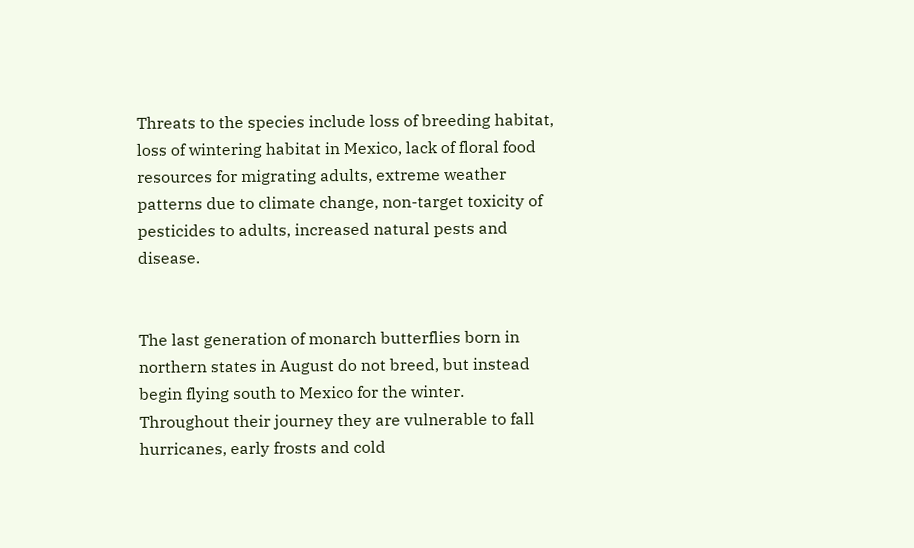Threats to the species include loss of breeding habitat, loss of wintering habitat in Mexico, lack of floral food resources for migrating adults, extreme weather patterns due to climate change, non-target toxicity of pesticides to adults, increased natural pests and disease.


The last generation of monarch butterflies born in northern states in August do not breed, but instead begin flying south to Mexico for the winter.  Throughout their journey they are vulnerable to fall hurricanes, early frosts and cold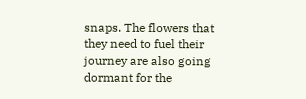snaps. The flowers that they need to fuel their journey are also going dormant for the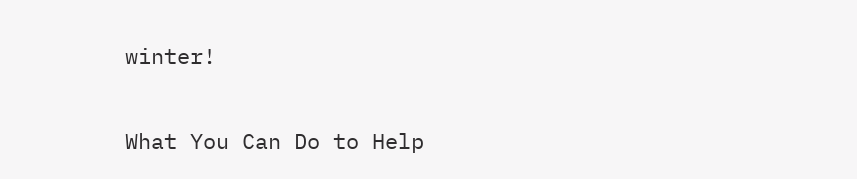winter!


What You Can Do to Help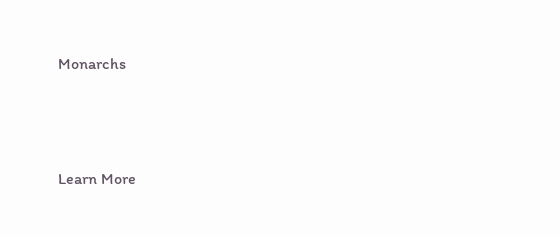Monarchs





Learn More